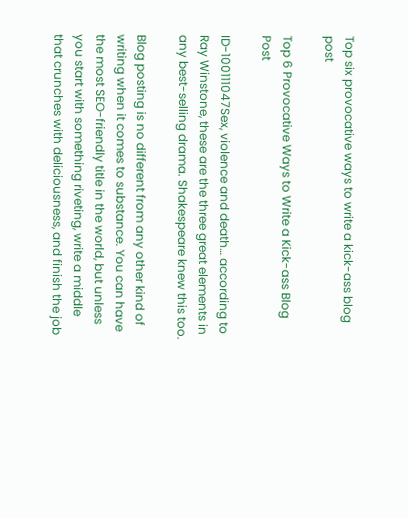Top six provocative ways to write a kick-ass blog post

Top 6 Provocative Ways to Write a Kick-ass Blog Post

ID-100111047Sex, violence and death… according to Ray Winstone, these are the three great elements in any best-selling drama. Shakespeare knew this too.

Blog posting is no different from any other kind of writing when it comes to substance. You can have the most SEO-friendly title in the world, but unless you start with something riveting, write a middle that crunches with deliciousness, and finish the job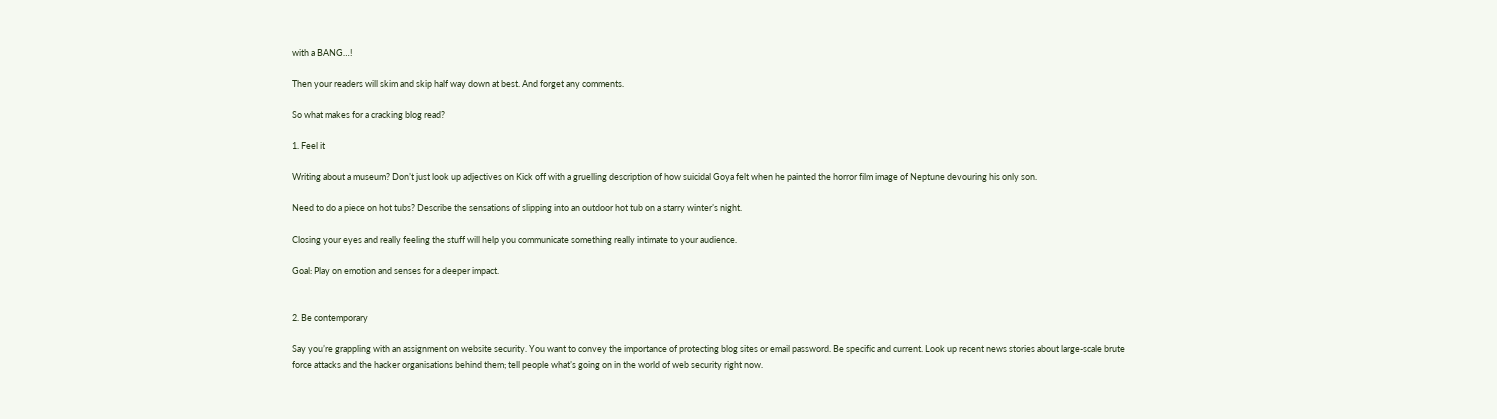with a BANG…!

Then your readers will skim and skip half way down at best. And forget any comments.

So what makes for a cracking blog read?

1. Feel it

Writing about a museum? Don’t just look up adjectives on Kick off with a gruelling description of how suicidal Goya felt when he painted the horror film image of Neptune devouring his only son.

Need to do a piece on hot tubs? Describe the sensations of slipping into an outdoor hot tub on a starry winter’s night.

Closing your eyes and really feeling the stuff will help you communicate something really intimate to your audience.

Goal: Play on emotion and senses for a deeper impact.


2. Be contemporary

Say you’re grappling with an assignment on website security. You want to convey the importance of protecting blog sites or email password. Be specific and current. Look up recent news stories about large-scale brute force attacks and the hacker organisations behind them; tell people what’s going on in the world of web security right now.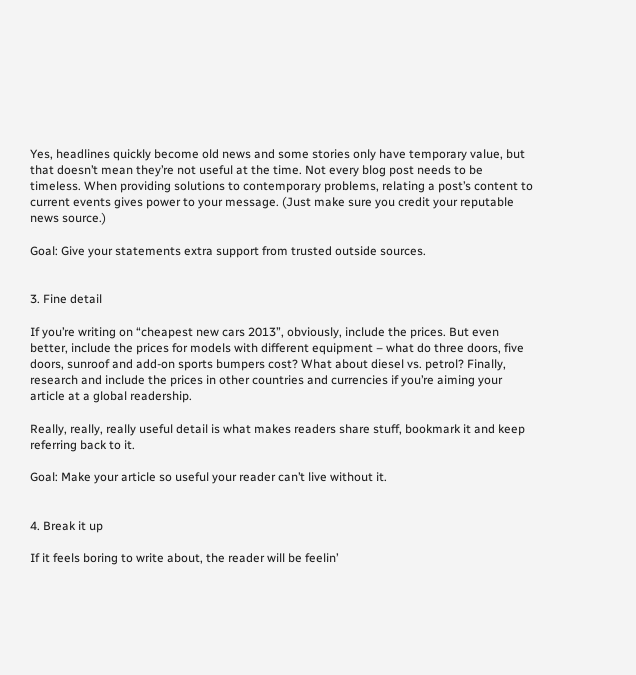Yes, headlines quickly become old news and some stories only have temporary value, but that doesn’t mean they’re not useful at the time. Not every blog post needs to be timeless. When providing solutions to contemporary problems, relating a post’s content to current events gives power to your message. (Just make sure you credit your reputable news source.)

Goal: Give your statements extra support from trusted outside sources.


3. Fine detail

If you’re writing on “cheapest new cars 2013”, obviously, include the prices. But even better, include the prices for models with different equipment – what do three doors, five doors, sunroof and add-on sports bumpers cost? What about diesel vs. petrol? Finally, research and include the prices in other countries and currencies if you’re aiming your article at a global readership.

Really, really, really useful detail is what makes readers share stuff, bookmark it and keep referring back to it.

Goal: Make your article so useful your reader can’t live without it.


4. Break it up

If it feels boring to write about, the reader will be feelin’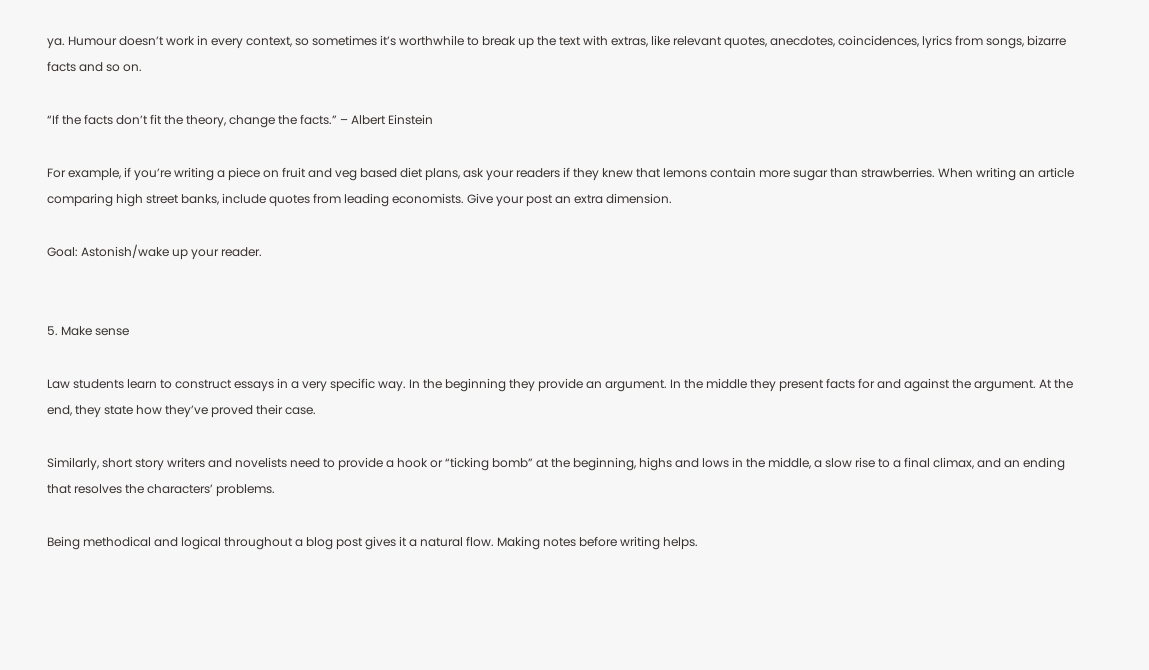ya. Humour doesn’t work in every context, so sometimes it’s worthwhile to break up the text with extras, like relevant quotes, anecdotes, coincidences, lyrics from songs, bizarre facts and so on.

“If the facts don’t fit the theory, change the facts.” – Albert Einstein

For example, if you’re writing a piece on fruit and veg based diet plans, ask your readers if they knew that lemons contain more sugar than strawberries. When writing an article comparing high street banks, include quotes from leading economists. Give your post an extra dimension.

Goal: Astonish/wake up your reader.


5. Make sense

Law students learn to construct essays in a very specific way. In the beginning they provide an argument. In the middle they present facts for and against the argument. At the end, they state how they’ve proved their case.

Similarly, short story writers and novelists need to provide a hook or “ticking bomb” at the beginning, highs and lows in the middle, a slow rise to a final climax, and an ending that resolves the characters’ problems.

Being methodical and logical throughout a blog post gives it a natural flow. Making notes before writing helps.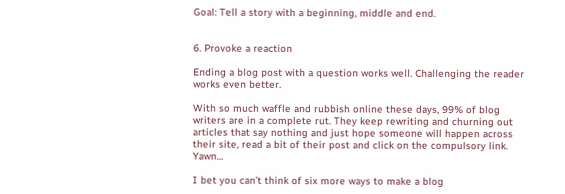Goal: Tell a story with a beginning, middle and end.


6. Provoke a reaction

Ending a blog post with a question works well. Challenging the reader works even better.

With so much waffle and rubbish online these days, 99% of blog writers are in a complete rut. They keep rewriting and churning out articles that say nothing and just hope someone will happen across their site, read a bit of their post and click on the compulsory link. Yawn…

I bet you can’t think of six more ways to make a blog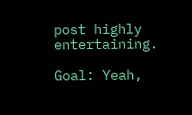post highly entertaining.

Goal: Yeah,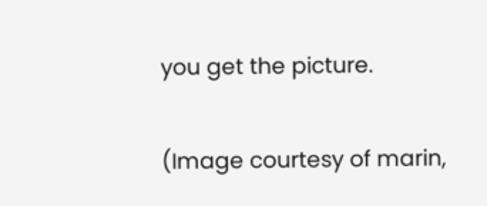you get the picture.


(Image courtesy of marin,